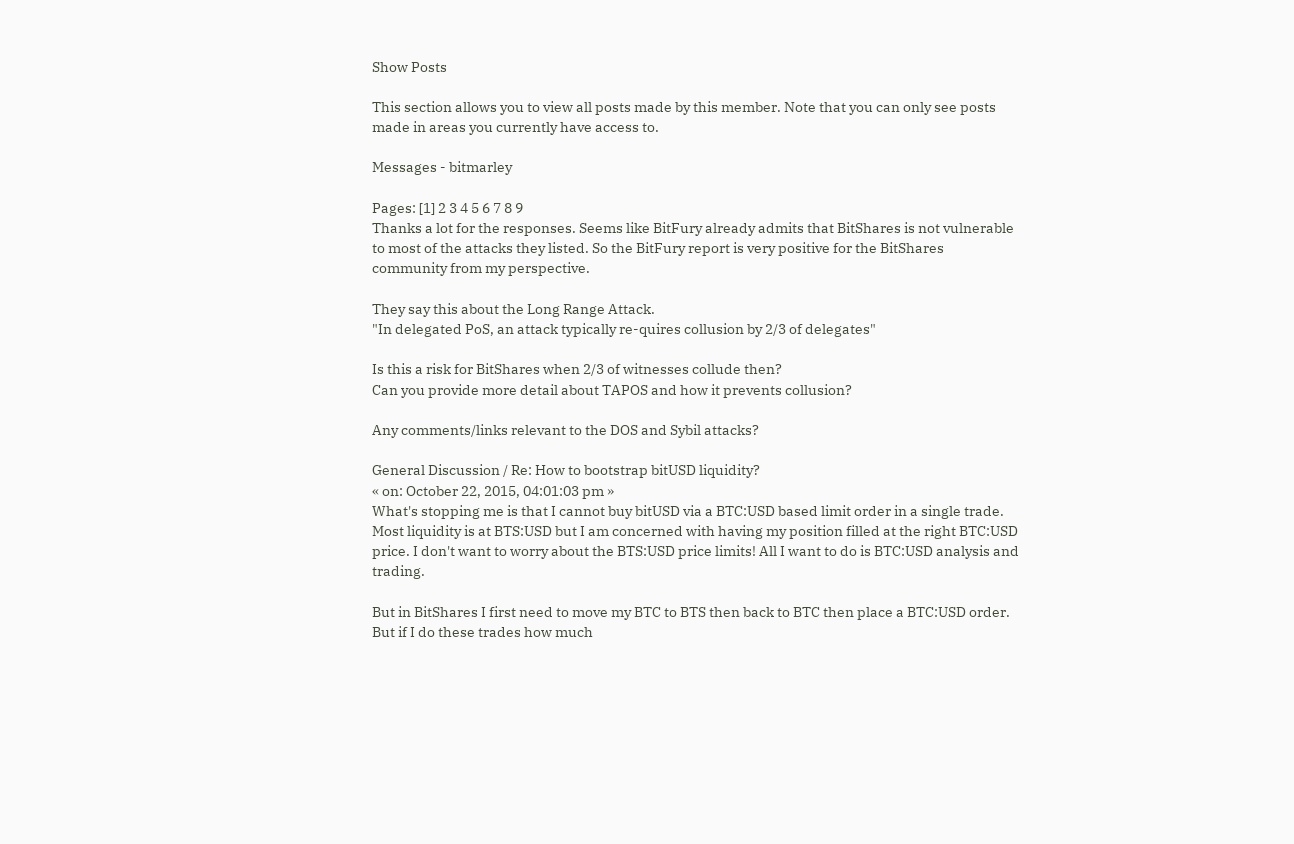Show Posts

This section allows you to view all posts made by this member. Note that you can only see posts made in areas you currently have access to.

Messages - bitmarley

Pages: [1] 2 3 4 5 6 7 8 9
Thanks a lot for the responses. Seems like BitFury already admits that BitShares is not vulnerable to most of the attacks they listed. So the BitFury report is very positive for the BitShares community from my perspective.

They say this about the Long Range Attack.
"In delegated PoS, an attack typically re-quires collusion by 2/3 of delegates"

Is this a risk for BitShares when 2/3 of witnesses collude then?
Can you provide more detail about TAPOS and how it prevents collusion?

Any comments/links relevant to the DOS and Sybil attacks?

General Discussion / Re: How to bootstrap bitUSD liquidity?
« on: October 22, 2015, 04:01:03 pm »
What's stopping me is that I cannot buy bitUSD via a BTC:USD based limit order in a single trade. Most liquidity is at BTS:USD but I am concerned with having my position filled at the right BTC:USD price. I don't want to worry about the BTS:USD price limits! All I want to do is BTC:USD analysis and trading.

But in BitShares I first need to move my BTC to BTS then back to BTC then place a BTC:USD order. But if I do these trades how much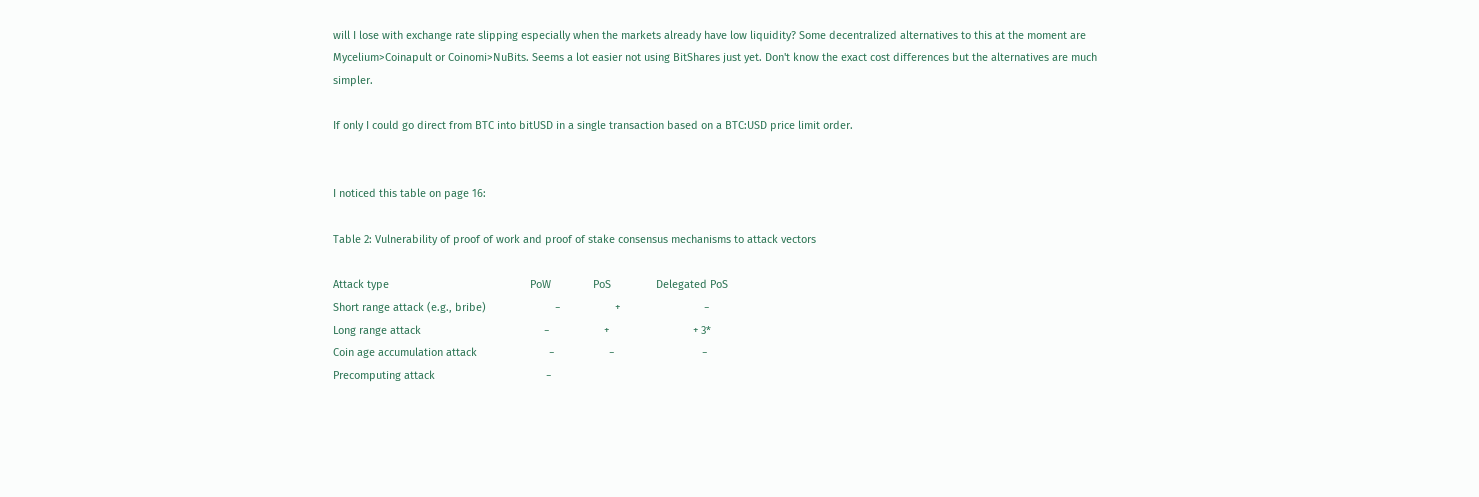will I lose with exchange rate slipping especially when the markets already have low liquidity? Some decentralized alternatives to this at the moment are Mycelium>Coinapult or Coinomi>NuBits. Seems a lot easier not using BitShares just yet. Don't know the exact cost differences but the alternatives are much simpler.

If only I could go direct from BTC into bitUSD in a single transaction based on a BTC:USD price limit order.


I noticed this table on page 16:

Table 2: Vulnerability of proof of work and proof of stake consensus mechanisms to attack vectors

Attack type                                               PoW              PoS               Delegated PoS
Short range attack (e.g., bribe)                       −                  +                            −
Long range attack                                         −                  +                            + 3*
Coin age accumulation attack                        −                  −                             −
Precomputing attack                                     −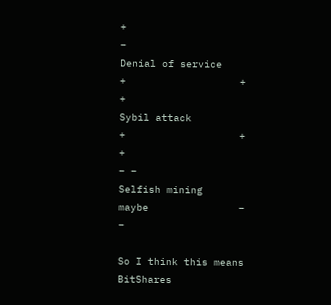+                             −
Denial of service                                          +                   +                            +
Sybil attack                                                 +                   +                            +
− −
Selfish mining                                          maybe               −                            −

So I think this means BitShares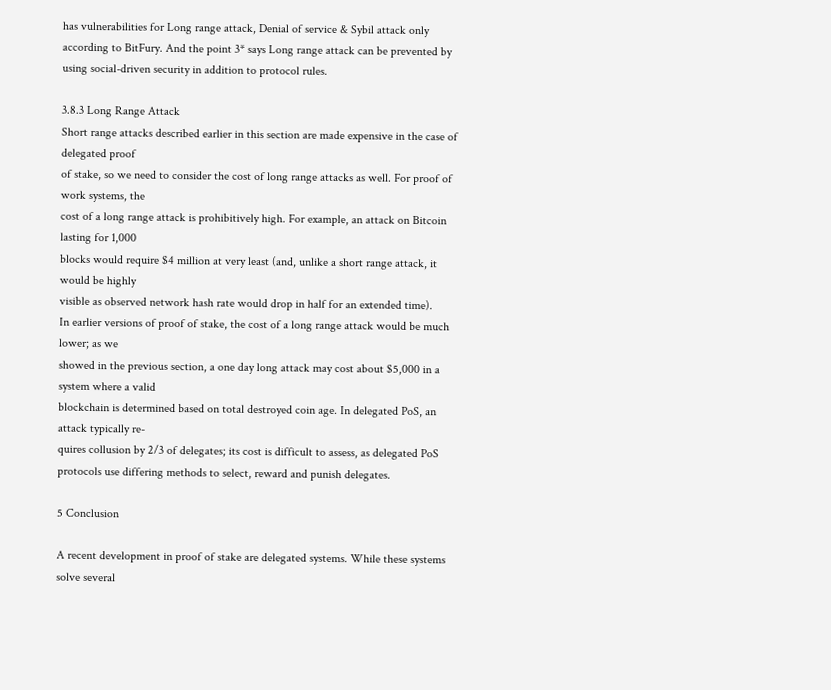has vulnerabilities for Long range attack, Denial of service & Sybil attack only according to BitFury. And the point 3* says Long range attack can be prevented by using social-driven security in addition to protocol rules.

3.8.3 Long Range Attack
Short range attacks described earlier in this section are made expensive in the case of delegated proof
of stake, so we need to consider the cost of long range attacks as well. For proof of work systems, the
cost of a long range attack is prohibitively high. For example, an attack on Bitcoin lasting for 1,000
blocks would require $4 million at very least (and, unlike a short range attack, it would be highly
visible as observed network hash rate would drop in half for an extended time).
In earlier versions of proof of stake, the cost of a long range attack would be much lower; as we
showed in the previous section, a one day long attack may cost about $5,000 in a system where a valid
blockchain is determined based on total destroyed coin age. In delegated PoS, an attack typically re-
quires collusion by 2/3 of delegates; its cost is difficult to assess, as delegated PoS protocols use differing methods to select, reward and punish delegates.

5 Conclusion

A recent development in proof of stake are delegated systems. While these systems solve several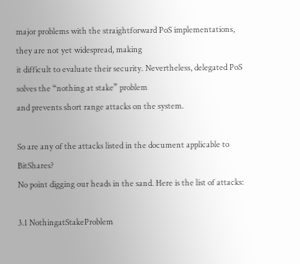major problems with the straightforward PoS implementations, they are not yet widespread, making
it difficult to evaluate their security. Nevertheless, delegated PoS solves the “nothing at stake” problem
and prevents short range attacks on the system.

So are any of the attacks listed in the document applicable to BitShares?
No point digging our heads in the sand. Here is the list of attacks:

3.1 NothingatStakeProblem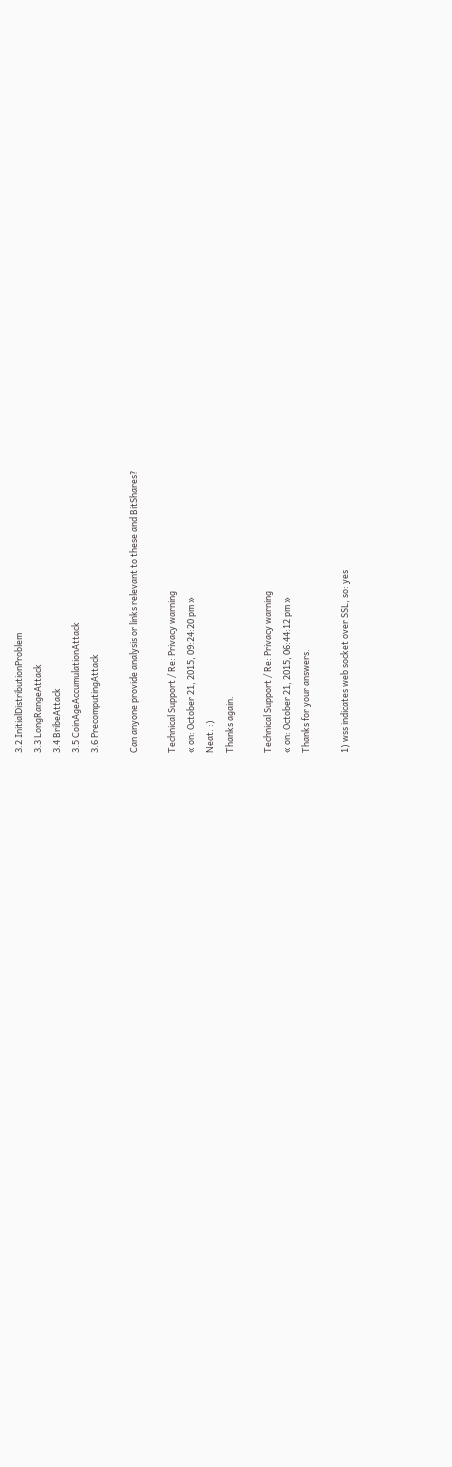3.2 InitialDistributionProblem
3.3 LongRangeAttack
3.4 BribeAttack
3.5 CoinAgeAccumulationAttack
3.6 PrecomputingAttack

Can anyone provide analysis or links relevant to these and BitShares?

Technical Support / Re: Privacy warning
« on: October 21, 2015, 09:24:20 pm »
Neat. :)
Thanks again.

Technical Support / Re: Privacy warning
« on: October 21, 2015, 06:44:12 pm »
Thanks for your answers.

1) wss indicates web socket over SSL, so: yes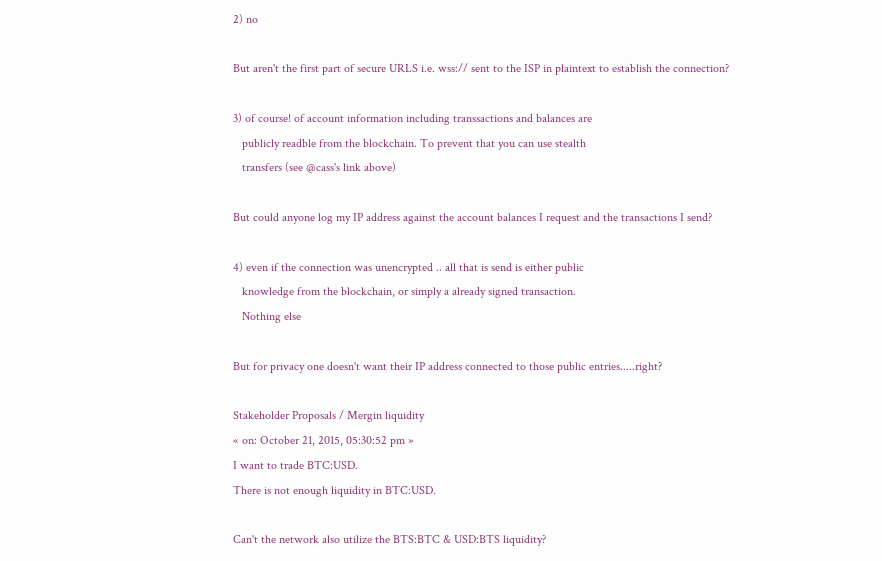2) no

But aren't the first part of secure URLS i.e. wss:// sent to the ISP in plaintext to establish the connection?

3) of course! of account information including transsactions and balances are
   publicly readble from the blockchain. To prevent that you can use stealth
   transfers (see @cass's link above)

But could anyone log my IP address against the account balances I request and the transactions I send?

4) even if the connection was unencrypted .. all that is send is either public
   knowledge from the blockchain, or simply a already signed transaction.
   Nothing else

But for privacy one doesn't want their IP address connected to those public entries.....right?

Stakeholder Proposals / Mergin liquidity
« on: October 21, 2015, 05:30:52 pm »
I want to trade BTC:USD.
There is not enough liquidity in BTC:USD.

Can't the network also utilize the BTS:BTC & USD:BTS liquidity?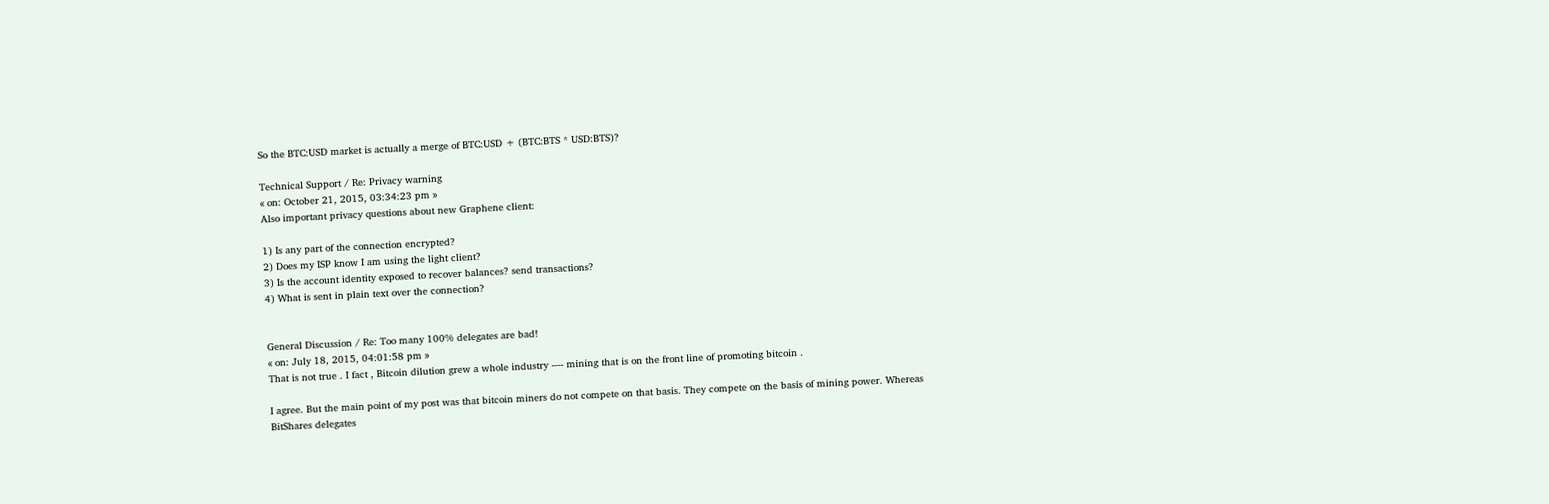So the BTC:USD market is actually a merge of BTC:USD + (BTC:BTS * USD:BTS)?

Technical Support / Re: Privacy warning
« on: October 21, 2015, 03:34:23 pm »
Also important privacy questions about new Graphene client:

1) Is any part of the connection encrypted?
2) Does my ISP know I am using the light client?
3) Is the account identity exposed to recover balances? send transactions?
4) What is sent in plain text over the connection?


General Discussion / Re: Too many 100% delegates are bad!
« on: July 18, 2015, 04:01:58 pm »
That is not true . I fact , Bitcoin dilution grew a whole industry ---- mining that is on the front line of promoting bitcoin .

I agree. But the main point of my post was that bitcoin miners do not compete on that basis. They compete on the basis of mining power. Whereas BitShares delegates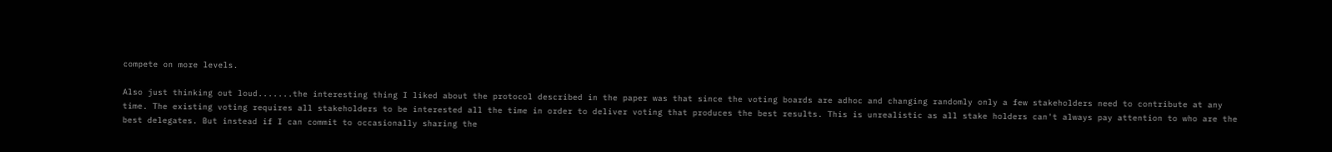compete on more levels.

Also just thinking out loud.......the interesting thing I liked about the protocol described in the paper was that since the voting boards are adhoc and changing randomly only a few stakeholders need to contribute at any time. The existing voting requires all stakeholders to be interested all the time in order to deliver voting that produces the best results. This is unrealistic as all stake holders can't always pay attention to who are the best delegates. But instead if I can commit to occasionally sharing the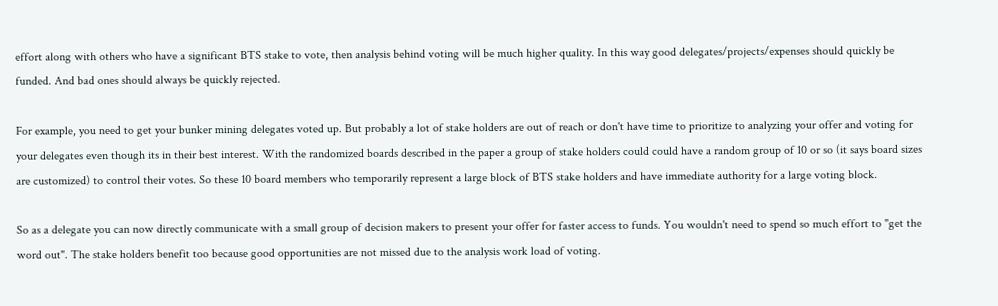effort along with others who have a significant BTS stake to vote, then analysis behind voting will be much higher quality. In this way good delegates/projects/expenses should quickly be funded. And bad ones should always be quickly rejected.

For example, you need to get your bunker mining delegates voted up. But probably a lot of stake holders are out of reach or don't have time to prioritize to analyzing your offer and voting for your delegates even though its in their best interest. With the randomized boards described in the paper a group of stake holders could could have a random group of 10 or so (it says board sizes are customized) to control their votes. So these 10 board members who temporarily represent a large block of BTS stake holders and have immediate authority for a large voting block.

So as a delegate you can now directly communicate with a small group of decision makers to present your offer for faster access to funds. You wouldn't need to spend so much effort to "get the word out". The stake holders benefit too because good opportunities are not missed due to the analysis work load of voting.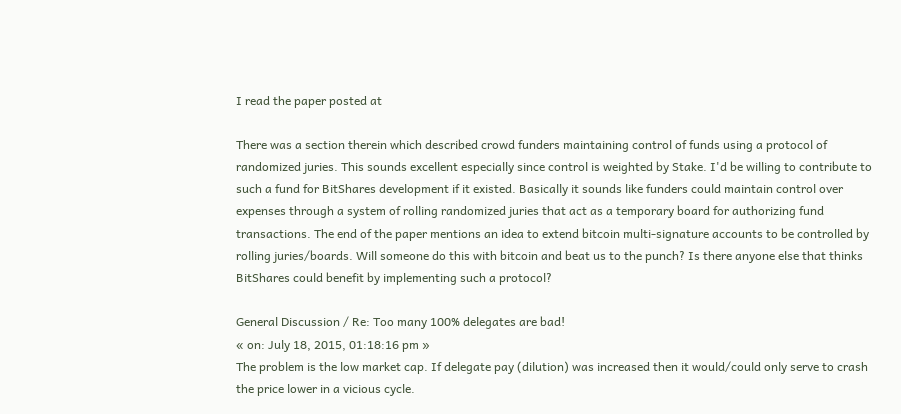I read the paper posted at

There was a section therein which described crowd funders maintaining control of funds using a protocol of randomized juries. This sounds excellent especially since control is weighted by Stake. I'd be willing to contribute to such a fund for BitShares development if it existed. Basically it sounds like funders could maintain control over expenses through a system of rolling randomized juries that act as a temporary board for authorizing fund transactions. The end of the paper mentions an idea to extend bitcoin multi-signature accounts to be controlled by rolling juries/boards. Will someone do this with bitcoin and beat us to the punch? Is there anyone else that thinks BitShares could benefit by implementing such a protocol?

General Discussion / Re: Too many 100% delegates are bad!
« on: July 18, 2015, 01:18:16 pm »
The problem is the low market cap. If delegate pay (dilution) was increased then it would/could only serve to crash the price lower in a vicious cycle.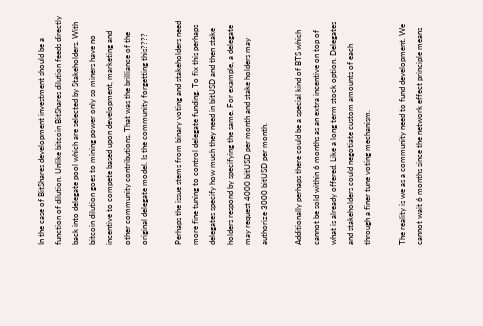In the case of BitShares development investment should be a function of dilution. Unlike bitcoin BitShares dilution feeds directly back into delegate pool which are selected by Stakeholders. With bitcoin dilution goes to mining power only so miners have no incentive to compete based upon development, marketing and other community contributions. That was the brilliance of the original delegate model. Is the community forgetting this????

Perhaps the issue stems from binary voting and stakeholders need more fine tuning to control delegate funding. To fix this perhaps delegates specify how much they need in bitUSD and then stake holders respond by specifying the same. For example, a delegate may request 4000 bitUSD per month and stake holders may authorize 3000 bitUSD per month.

Additionally perhaps there could be a special kind of BTS which cannot be sold within 6 months as an extra incentive on top of what is already offered. Like a long term stock option. Delegates and stakeholders could negotiate custom amounts of each through a finer tune voting mechanism.

The reality is we as a community need to fund development. We cannot wait 6 months since the network effect principle means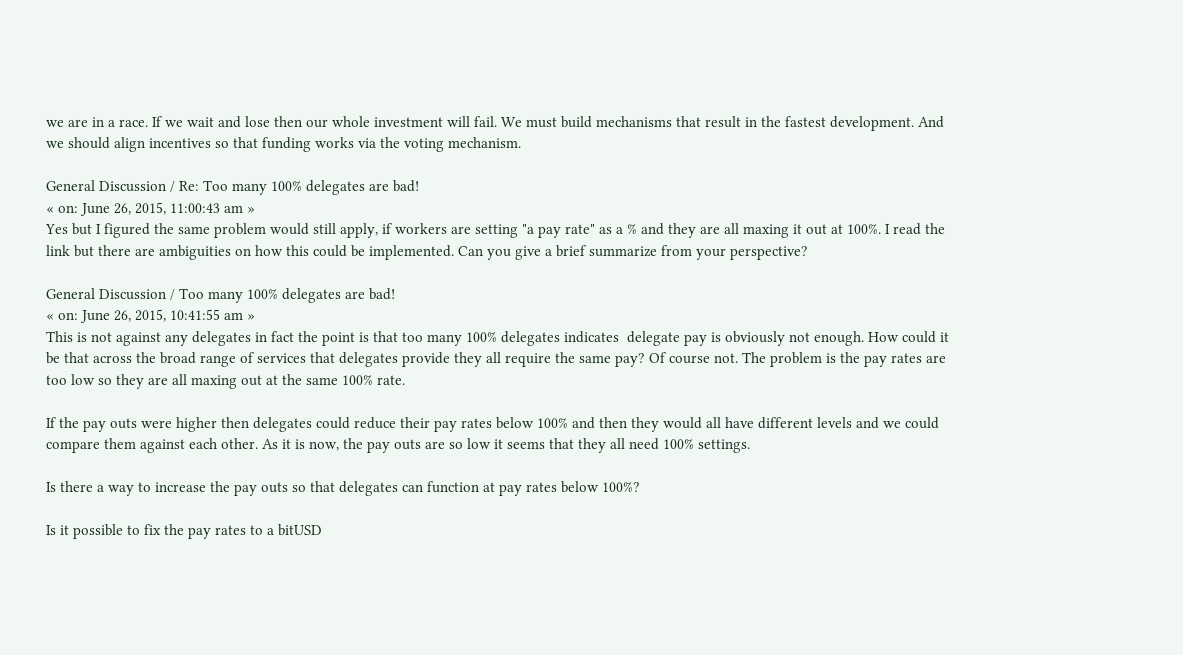we are in a race. If we wait and lose then our whole investment will fail. We must build mechanisms that result in the fastest development. And we should align incentives so that funding works via the voting mechanism.

General Discussion / Re: Too many 100% delegates are bad!
« on: June 26, 2015, 11:00:43 am »
Yes but I figured the same problem would still apply, if workers are setting "a pay rate" as a % and they are all maxing it out at 100%. I read the link but there are ambiguities on how this could be implemented. Can you give a brief summarize from your perspective?

General Discussion / Too many 100% delegates are bad!
« on: June 26, 2015, 10:41:55 am »
This is not against any delegates in fact the point is that too many 100% delegates indicates  delegate pay is obviously not enough. How could it be that across the broad range of services that delegates provide they all require the same pay? Of course not. The problem is the pay rates are too low so they are all maxing out at the same 100% rate.

If the pay outs were higher then delegates could reduce their pay rates below 100% and then they would all have different levels and we could compare them against each other. As it is now, the pay outs are so low it seems that they all need 100% settings.

Is there a way to increase the pay outs so that delegates can function at pay rates below 100%?

Is it possible to fix the pay rates to a bitUSD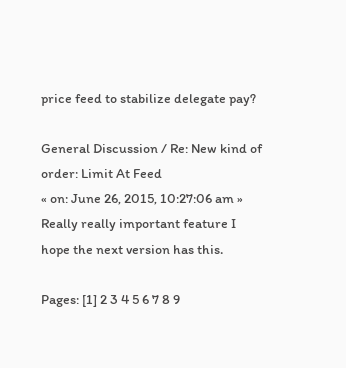price feed to stabilize delegate pay?

General Discussion / Re: New kind of order: Limit At Feed
« on: June 26, 2015, 10:27:06 am »
Really really important feature I hope the next version has this.

Pages: [1] 2 3 4 5 6 7 8 9